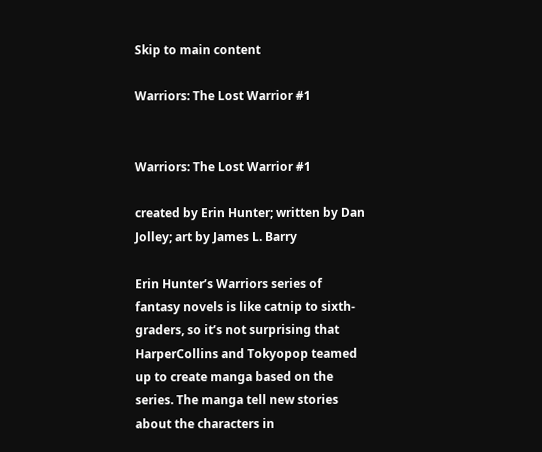Skip to main content

Warriors: The Lost Warrior #1


Warriors: The Lost Warrior #1

created by Erin Hunter; written by Dan Jolley; art by James L. Barry

Erin Hunter’s Warriors series of fantasy novels is like catnip to sixth-graders, so it’s not surprising that HarperCollins and Tokyopop teamed up to create manga based on the series. The manga tell new stories about the characters in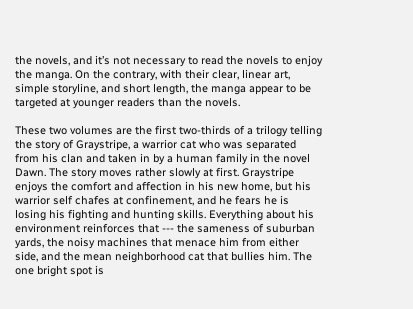the novels, and it’s not necessary to read the novels to enjoy the manga. On the contrary, with their clear, linear art, simple storyline, and short length, the manga appear to be targeted at younger readers than the novels.

These two volumes are the first two-thirds of a trilogy telling the story of Graystripe, a warrior cat who was separated from his clan and taken in by a human family in the novel Dawn. The story moves rather slowly at first. Graystripe enjoys the comfort and affection in his new home, but his warrior self chafes at confinement, and he fears he is losing his fighting and hunting skills. Everything about his environment reinforces that --- the sameness of suburban yards, the noisy machines that menace him from either side, and the mean neighborhood cat that bullies him. The one bright spot is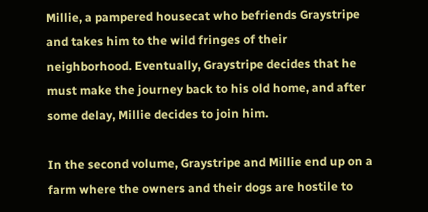Millie, a pampered housecat who befriends Graystripe and takes him to the wild fringes of their neighborhood. Eventually, Graystripe decides that he must make the journey back to his old home, and after some delay, Millie decides to join him.

In the second volume, Graystripe and Millie end up on a farm where the owners and their dogs are hostile to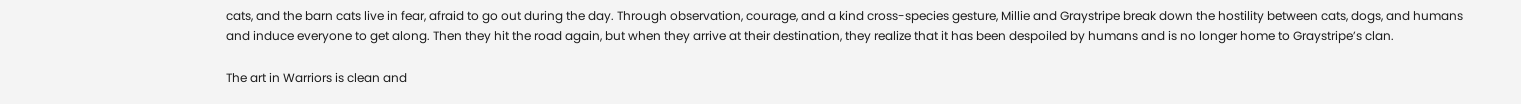cats, and the barn cats live in fear, afraid to go out during the day. Through observation, courage, and a kind cross-species gesture, Millie and Graystripe break down the hostility between cats, dogs, and humans and induce everyone to get along. Then they hit the road again, but when they arrive at their destination, they realize that it has been despoiled by humans and is no longer home to Graystripe’s clan.

The art in Warriors is clean and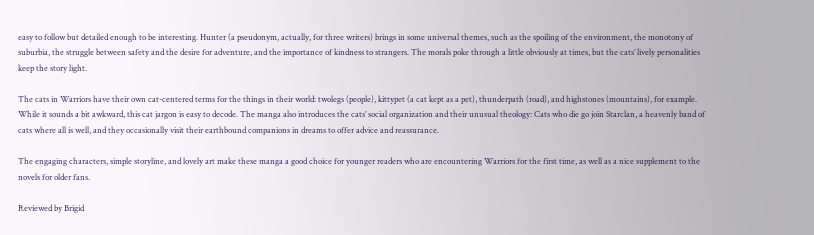easy to follow but detailed enough to be interesting. Hunter (a pseudonym, actually, for three writers) brings in some universal themes, such as the spoiling of the environment, the monotony of suburbia, the struggle between safety and the desire for adventure, and the importance of kindness to strangers. The morals poke through a little obviously at times, but the cats’ lively personalities keep the story light.

The cats in Warriors have their own cat-centered terms for the things in their world: twolegs (people), kittypet (a cat kept as a pet), thunderpath (road), and highstones (mountains), for example. While it sounds a bit awkward, this cat jargon is easy to decode. The manga also introduces the cats’ social organization and their unusual theology: Cats who die go join Starclan, a heavenly band of cats where all is well, and they occasionally visit their earthbound companions in dreams to offer advice and reassurance.

The engaging characters, simple storyline, and lovely art make these manga a good choice for younger readers who are encountering Warriors for the first time, as well as a nice supplement to the novels for older fans.

Reviewed by Brigid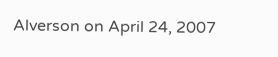Alverson on April 24, 2007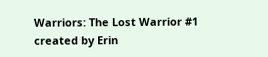Warriors: The Lost Warrior #1
created by Erin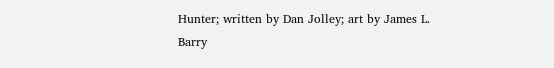Hunter; written by Dan Jolley; art by James L. Barry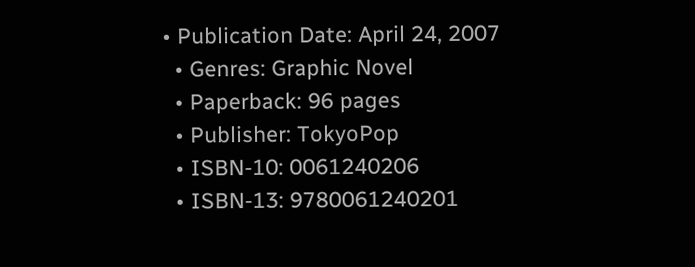• Publication Date: April 24, 2007
  • Genres: Graphic Novel
  • Paperback: 96 pages
  • Publisher: TokyoPop
  • ISBN-10: 0061240206
  • ISBN-13: 9780061240201